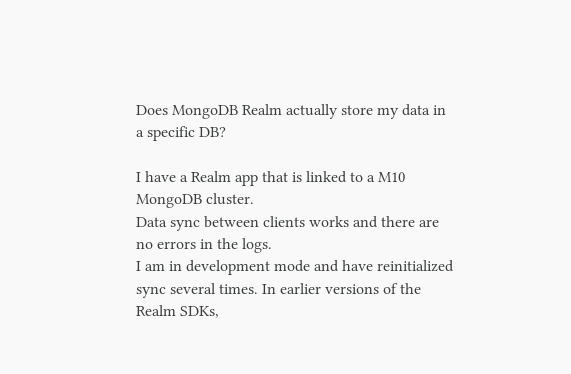Does MongoDB Realm actually store my data in a specific DB?

I have a Realm app that is linked to a M10 MongoDB cluster.
Data sync between clients works and there are no errors in the logs.
I am in development mode and have reinitialized sync several times. In earlier versions of the Realm SDKs,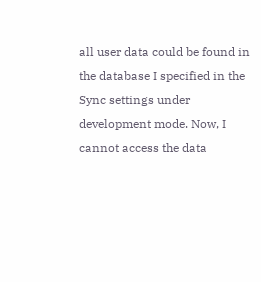all user data could be found in the database I specified in the Sync settings under development mode. Now, I cannot access the data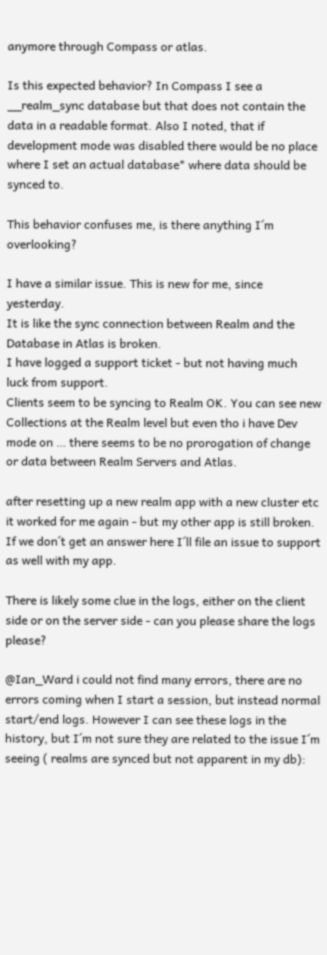anymore through Compass or atlas.

Is this expected behavior? In Compass I see a __realm_sync database but that does not contain the data in a readable format. Also I noted, that if development mode was disabled there would be no place where I set an actual database* where data should be synced to.

This behavior confuses me, is there anything I´m overlooking?

I have a similar issue. This is new for me, since yesterday.
It is like the sync connection between Realm and the Database in Atlas is broken.
I have logged a support ticket - but not having much luck from support.
Clients seem to be syncing to Realm OK. You can see new Collections at the Realm level but even tho i have Dev mode on … there seems to be no prorogation of change or data between Realm Servers and Atlas.

after resetting up a new realm app with a new cluster etc it worked for me again - but my other app is still broken. If we don´t get an answer here I´ll file an issue to support as well with my app.

There is likely some clue in the logs, either on the client side or on the server side - can you please share the logs please?

@Ian_Ward i could not find many errors, there are no errors coming when I start a session, but instead normal start/end logs. However I can see these logs in the history, but I´m not sure they are related to the issue I´m seeing ( realms are synced but not apparent in my db):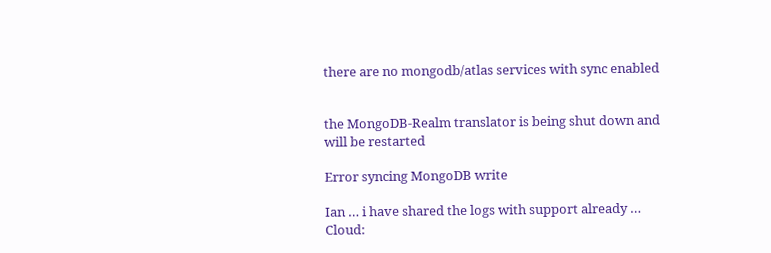there are no mongodb/atlas services with sync enabled


the MongoDB-Realm translator is being shut down and will be restarted

Error syncing MongoDB write

Ian … i have shared the logs with support already …
Cloud: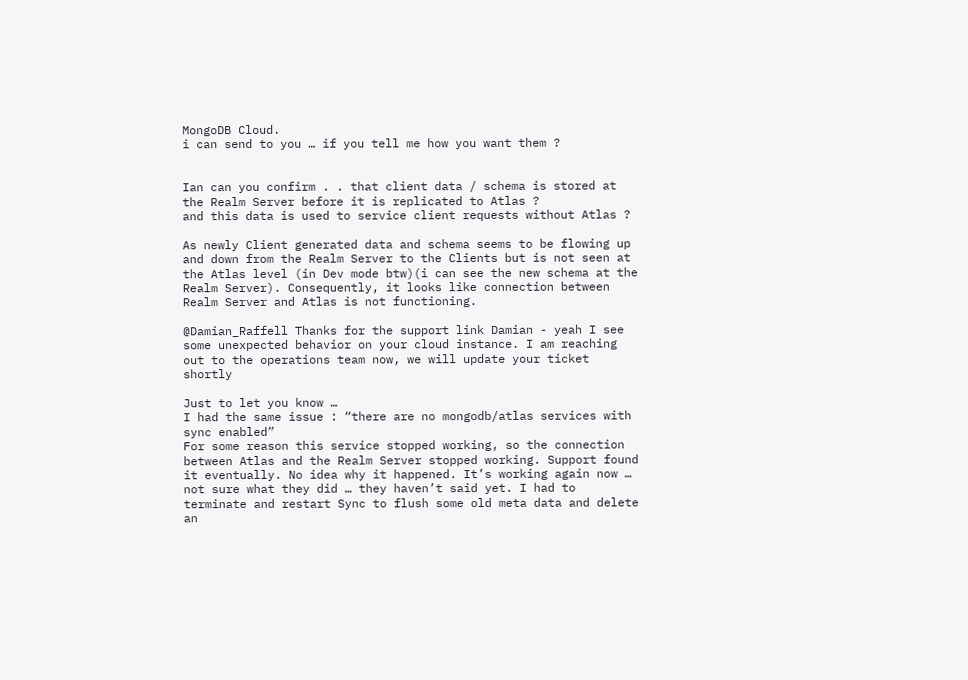MongoDB Cloud.
i can send to you … if you tell me how you want them ?


Ian can you confirm . . that client data / schema is stored at the Realm Server before it is replicated to Atlas ?
and this data is used to service client requests without Atlas ?

As newly Client generated data and schema seems to be flowing up and down from the Realm Server to the Clients but is not seen at the Atlas level (in Dev mode btw)(i can see the new schema at the Realm Server). Consequently, it looks like connection between Realm Server and Atlas is not functioning.

@Damian_Raffell Thanks for the support link Damian - yeah I see some unexpected behavior on your cloud instance. I am reaching out to the operations team now, we will update your ticket shortly

Just to let you know …
I had the same issue : “there are no mongodb/atlas services with sync enabled”
For some reason this service stopped working, so the connection between Atlas and the Realm Server stopped working. Support found it eventually. No idea why it happened. It’s working again now … not sure what they did … they haven’t said yet. I had to terminate and restart Sync to flush some old meta data and delete an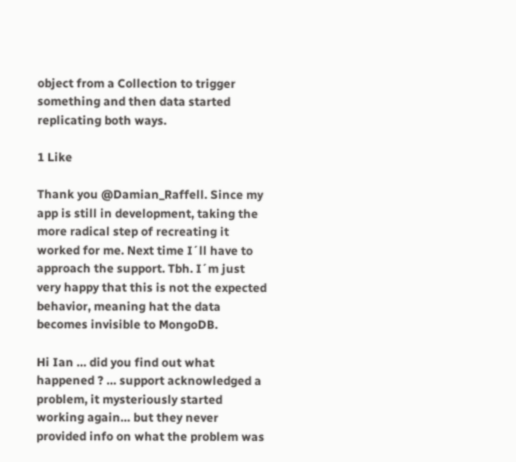object from a Collection to trigger something and then data started replicating both ways.

1 Like

Thank you @Damian_Raffell. Since my app is still in development, taking the more radical step of recreating it worked for me. Next time I´ll have to approach the support. Tbh. I´m just very happy that this is not the expected behavior, meaning hat the data becomes invisible to MongoDB.

Hi Ian … did you find out what happened ? … support acknowledged a problem, it mysteriously started working again… but they never provided info on what the problem was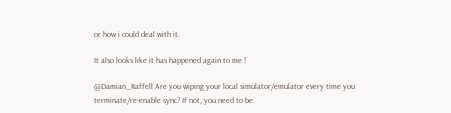or how i could deal with it.

It also looks like it has happened again to me !

@Damian_Raffell Are you wiping your local simulator/emulator every time you terminate/re-enable sync? If not, you need to be.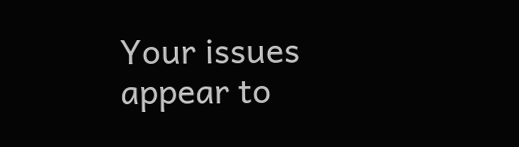Your issues appear to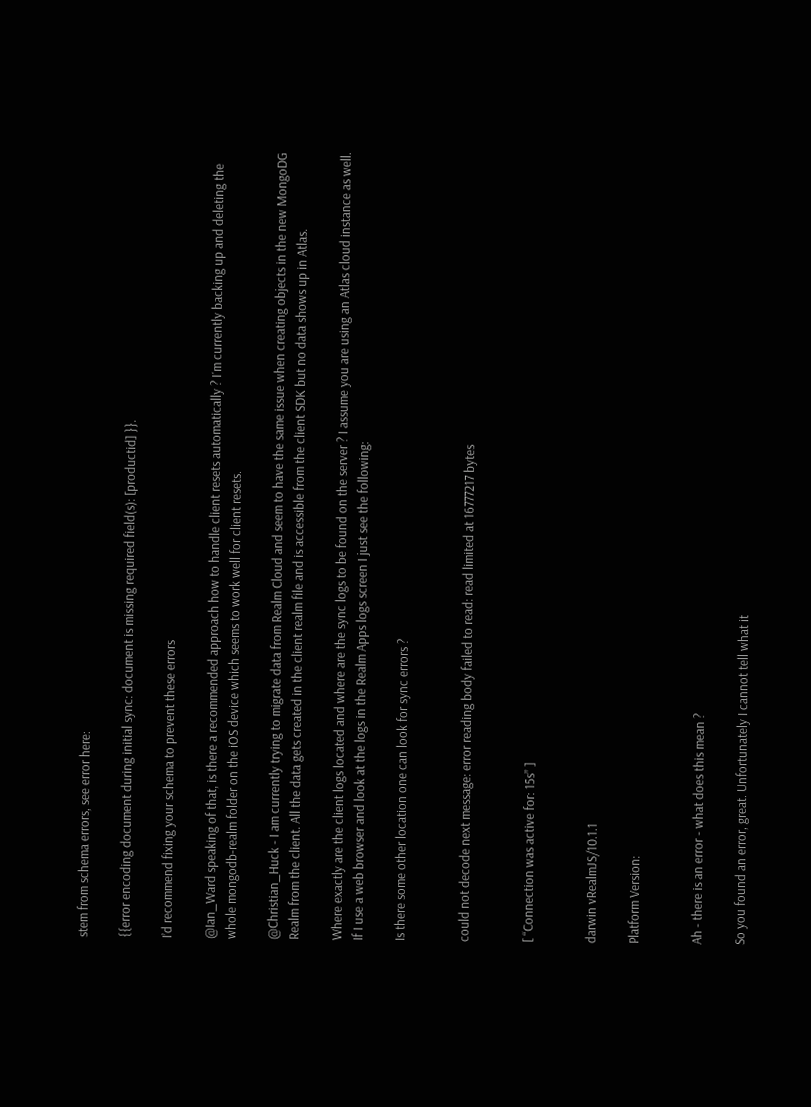stem from schema errors, see error here:

{{error encoding document during initial sync: document is missing required field(s): [productid] }}.

I’d recommend fixing your schema to prevent these errors

@Ian_Ward speaking of that, is there a recommended approach how to handle client resets automatically ? I´m currently backing up and deleting the whole mongodb-realm folder on the iOS device which seems to work well for client resets.

@Christian_Huck - I am currently trying to migrate data from Realm Cloud and seem to have the same issue when creating objects in the new MongoDG Realm from the client. All the data gets created in the client realm file and is accessible from the client SDK but no data shows up in Atlas.

Where exactly are the client logs located and where are the sync logs to be found on the server ? I assume you are using an Atlas cloud instance as well. If I use a web browser and look at the logs in the Realm Apps logs screen I just see the following:

Is there some other location one can look for sync errors ?


could not decode next message: error reading body failed to read: read limited at 16777217 bytes


[ “Connection was active for: 15s” ]


darwin vRealmJS/10.1.1

Platform Version:


Ah - there is an error - what does this mean ?

So you found an error, great. Unfortunately I cannot tell what it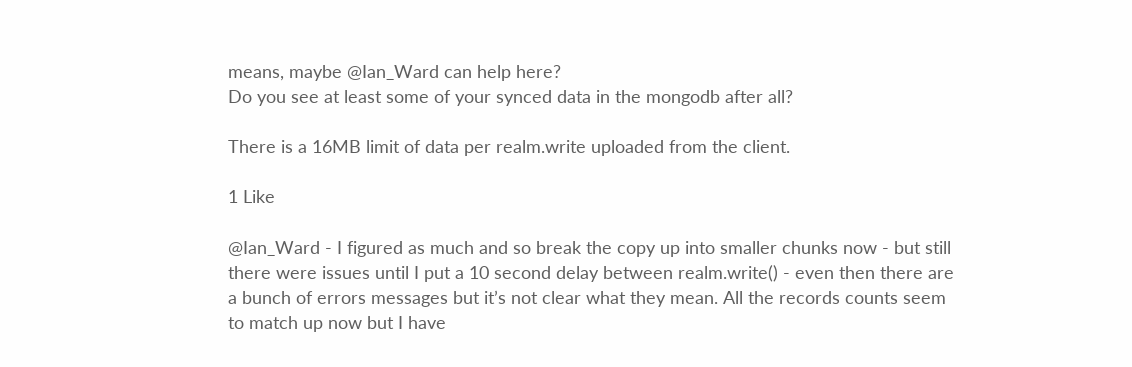means, maybe @Ian_Ward can help here?
Do you see at least some of your synced data in the mongodb after all?

There is a 16MB limit of data per realm.write uploaded from the client.

1 Like

@Ian_Ward - I figured as much and so break the copy up into smaller chunks now - but still there were issues until I put a 10 second delay between realm.write() - even then there are a bunch of errors messages but it’s not clear what they mean. All the records counts seem to match up now but I have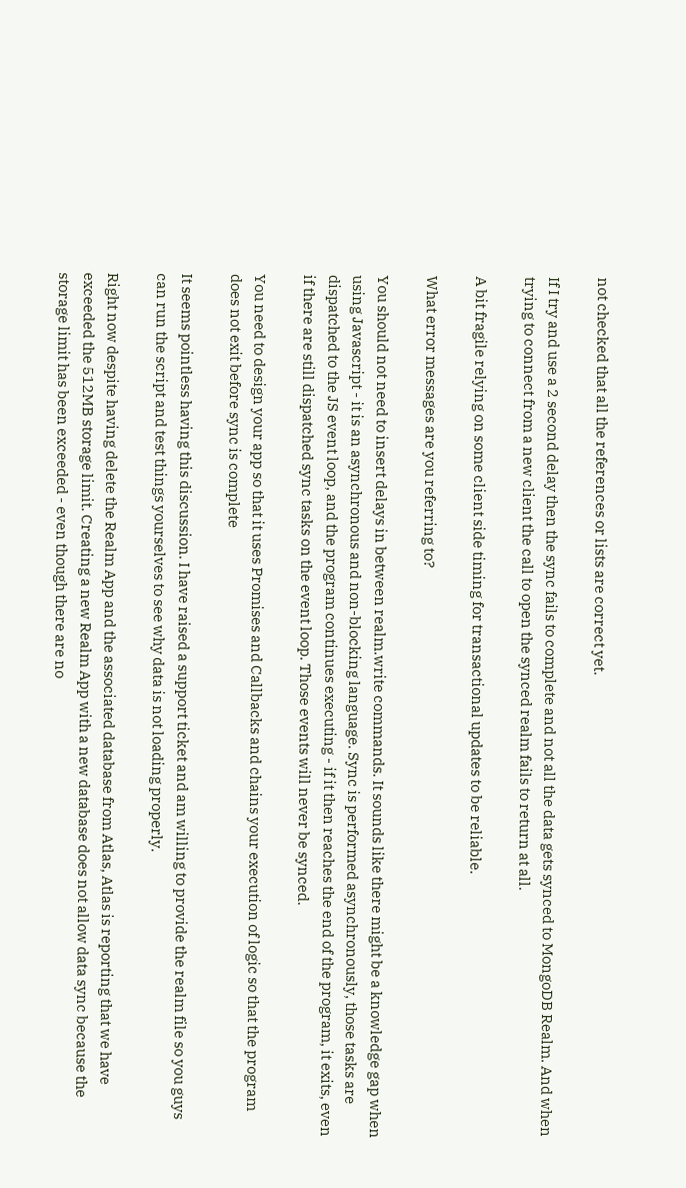not checked that all the references or lists are correct yet.

If I try and use a 2 second delay then the sync fails to complete and not all the data gets synced to MongoDB Realm. And when trying to connect from a new client the call to open the synced realm fails to return at all.

A bit fragile relying on some client side timing for transactional updates to be reliable.

What error messages are you referring to?

You should not need to insert delays in between realm.write commands. It sounds like there might be a knowledge gap when using Javascript - it is an asynchronous and non-blocking language. Sync is performed asynchronously, those tasks are dispatched to the JS event loop, and the program continues executing - if it then reaches the end of the program, it exits, even if there are still dispatched sync tasks on the event loop. Those events will never be synced.

You need to design your app so that it uses Promises and Callbacks and chains your execution of logic so that the program does not exit before sync is complete

It seems pointless having this discussion. I have raised a support ticket and am willing to provide the realm file so you guys can run the script and test things yourselves to see why data is not loading properly.

Right now despite having delete the Realm App and the associated database from Atlas, Atlas is reporting that we have exceeded the 512MB storage limit. Creating a new Realm App with a new database does not allow data sync because the storage limit has been exceeded - even though there are no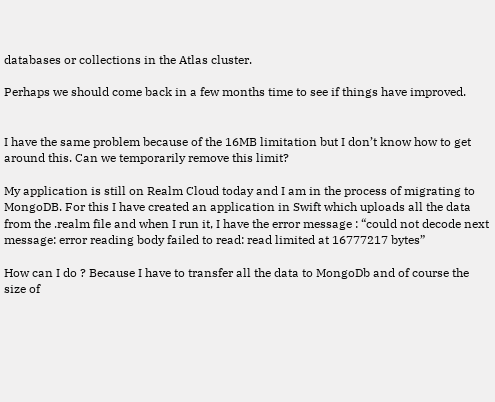databases or collections in the Atlas cluster.

Perhaps we should come back in a few months time to see if things have improved.


I have the same problem because of the 16MB limitation but I don’t know how to get around this. Can we temporarily remove this limit?

My application is still on Realm Cloud today and I am in the process of migrating to MongoDB. For this I have created an application in Swift which uploads all the data from the .realm file and when I run it, I have the error message : “could not decode next message: error reading body failed to read: read limited at 16777217 bytes”

How can I do ? Because I have to transfer all the data to MongoDb and of course the size of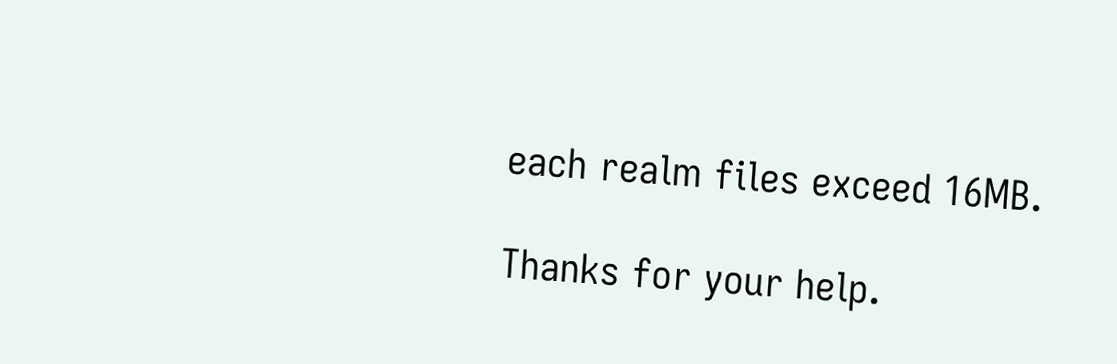each realm files exceed 16MB.

Thanks for your help.